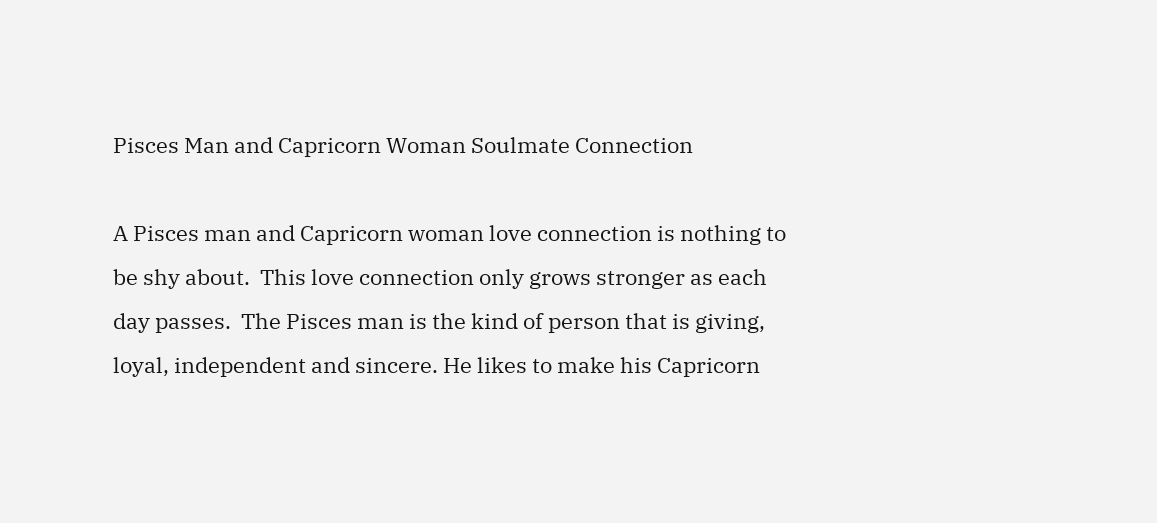Pisces Man and Capricorn Woman Soulmate Connection

A Pisces man and Capricorn woman love connection is nothing to be shy about.  This love connection only grows stronger as each day passes.  The Pisces man is the kind of person that is giving, loyal, independent and sincere. He likes to make his Capricorn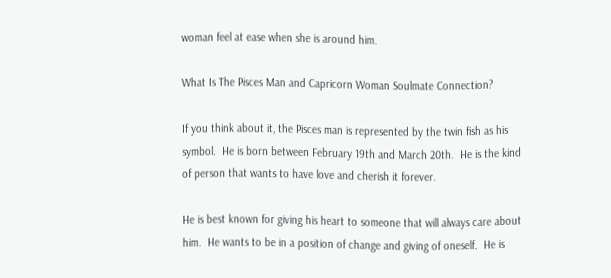woman feel at ease when she is around him.

What Is The Pisces Man and Capricorn Woman Soulmate Connection?

If you think about it, the Pisces man is represented by the twin fish as his symbol.  He is born between February 19th and March 20th.  He is the kind of person that wants to have love and cherish it forever.

He is best known for giving his heart to someone that will always care about him.  He wants to be in a position of change and giving of oneself.  He is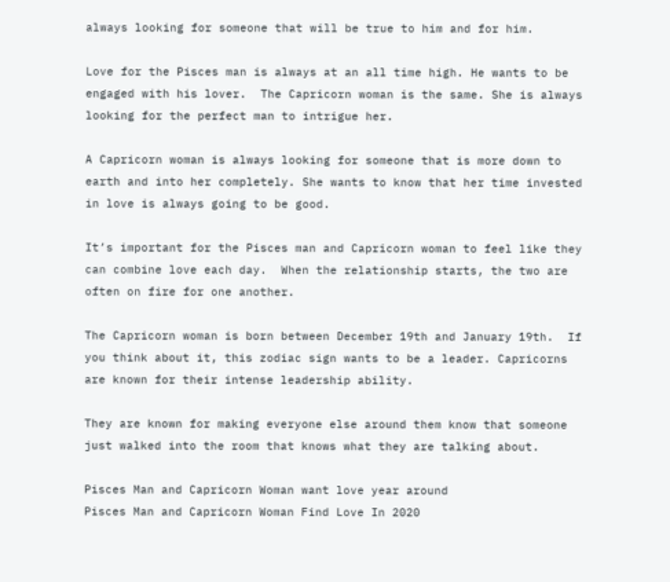always looking for someone that will be true to him and for him.

Love for the Pisces man is always at an all time high. He wants to be engaged with his lover.  The Capricorn woman is the same. She is always looking for the perfect man to intrigue her.

A Capricorn woman is always looking for someone that is more down to earth and into her completely. She wants to know that her time invested in love is always going to be good.

It’s important for the Pisces man and Capricorn woman to feel like they can combine love each day.  When the relationship starts, the two are often on fire for one another.

The Capricorn woman is born between December 19th and January 19th.  If you think about it, this zodiac sign wants to be a leader. Capricorns are known for their intense leadership ability.

They are known for making everyone else around them know that someone just walked into the room that knows what they are talking about.

Pisces Man and Capricorn Woman want love year around
Pisces Man and Capricorn Woman Find Love In 2020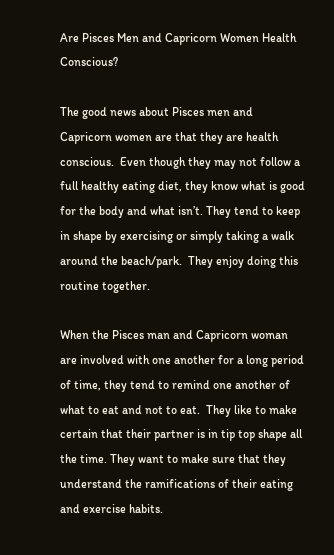Are Pisces Men and Capricorn Women Health Conscious?

The good news about Pisces men and Capricorn women are that they are health conscious.  Even though they may not follow a full healthy eating diet, they know what is good for the body and what isn’t. They tend to keep in shape by exercising or simply taking a walk around the beach/park.  They enjoy doing this routine together.

When the Pisces man and Capricorn woman are involved with one another for a long period of time, they tend to remind one another of what to eat and not to eat.  They like to make certain that their partner is in tip top shape all the time. They want to make sure that they understand the ramifications of their eating and exercise habits.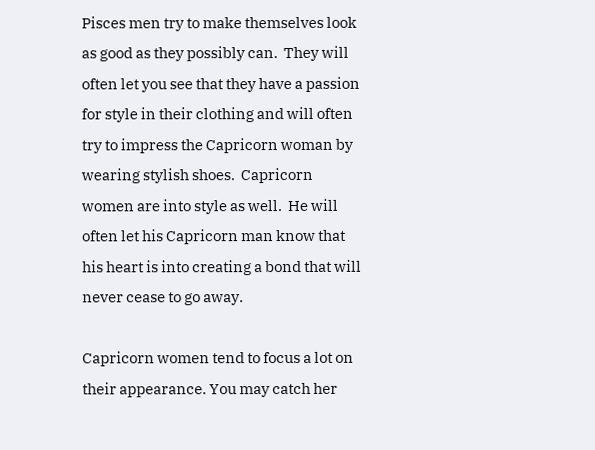Pisces men try to make themselves look as good as they possibly can.  They will often let you see that they have a passion for style in their clothing and will often try to impress the Capricorn woman by wearing stylish shoes.  Capricorn women are into style as well.  He will often let his Capricorn man know that his heart is into creating a bond that will never cease to go away.

Capricorn women tend to focus a lot on their appearance. You may catch her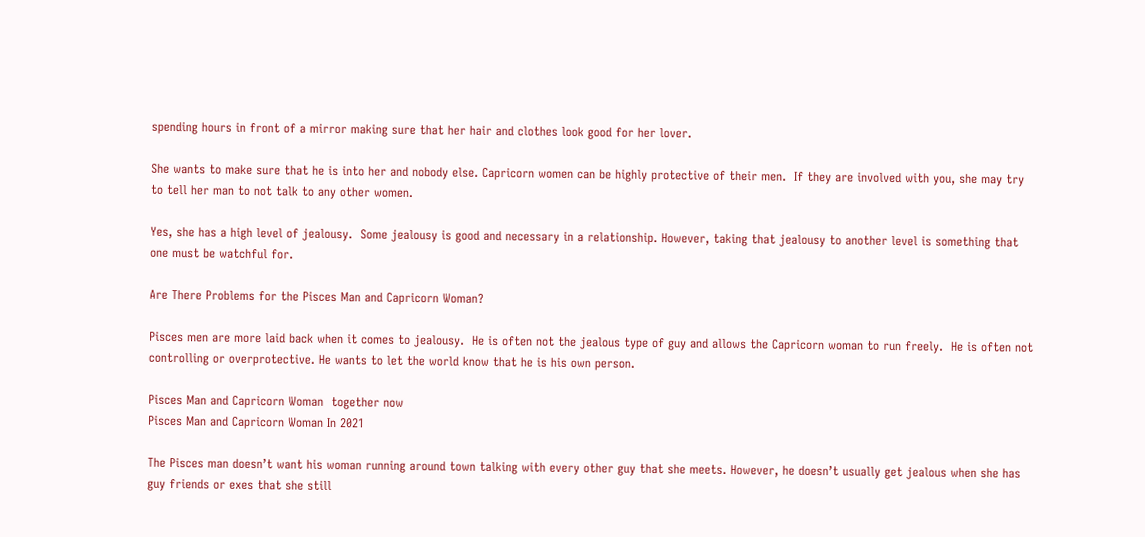spending hours in front of a mirror making sure that her hair and clothes look good for her lover.

She wants to make sure that he is into her and nobody else. Capricorn women can be highly protective of their men.  If they are involved with you, she may try to tell her man to not talk to any other women.

Yes, she has a high level of jealousy.  Some jealousy is good and necessary in a relationship. However, taking that jealousy to another level is something that one must be watchful for.

Are There Problems for the Pisces Man and Capricorn Woman?

Pisces men are more laid back when it comes to jealousy.  He is often not the jealous type of guy and allows the Capricorn woman to run freely.  He is often not controlling or overprotective. He wants to let the world know that he is his own person.

Pisces Man and Capricorn Woman  together now
Pisces Man and Capricorn Woman In 2021

The Pisces man doesn’t want his woman running around town talking with every other guy that she meets. However, he doesn’t usually get jealous when she has guy friends or exes that she still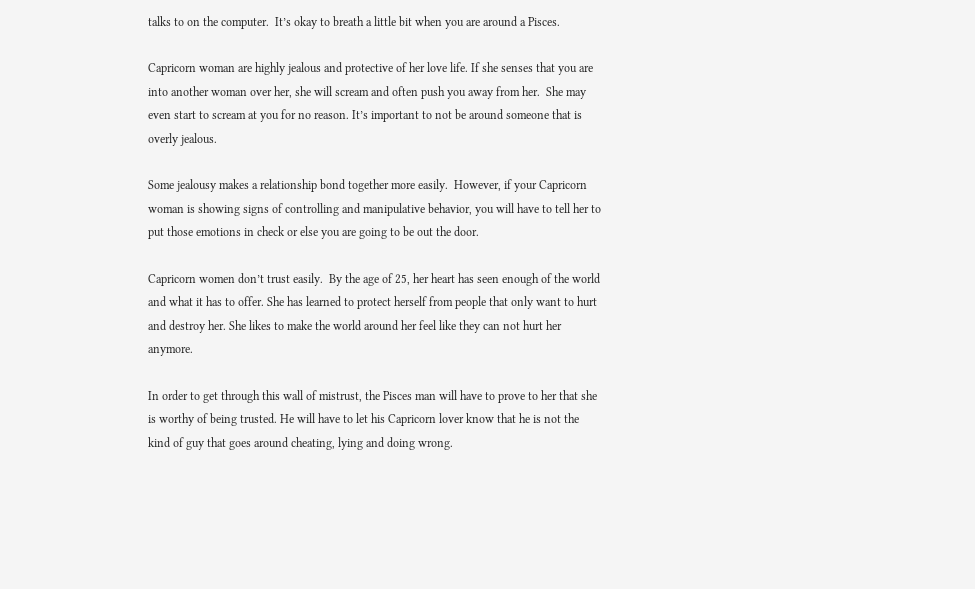talks to on the computer.  It’s okay to breath a little bit when you are around a Pisces.

Capricorn woman are highly jealous and protective of her love life. If she senses that you are into another woman over her, she will scream and often push you away from her.  She may even start to scream at you for no reason. It’s important to not be around someone that is overly jealous.

Some jealousy makes a relationship bond together more easily.  However, if your Capricorn woman is showing signs of controlling and manipulative behavior, you will have to tell her to put those emotions in check or else you are going to be out the door.

Capricorn women don’t trust easily.  By the age of 25, her heart has seen enough of the world and what it has to offer. She has learned to protect herself from people that only want to hurt and destroy her. She likes to make the world around her feel like they can not hurt her anymore.

In order to get through this wall of mistrust, the Pisces man will have to prove to her that she is worthy of being trusted. He will have to let his Capricorn lover know that he is not the kind of guy that goes around cheating, lying and doing wrong.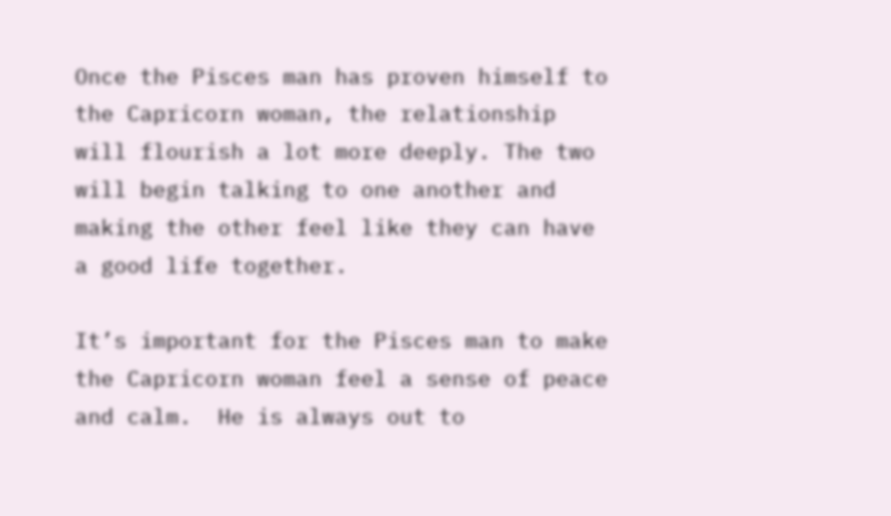Once the Pisces man has proven himself to the Capricorn woman, the relationship will flourish a lot more deeply. The two will begin talking to one another and making the other feel like they can have a good life together.

It’s important for the Pisces man to make the Capricorn woman feel a sense of peace and calm.  He is always out to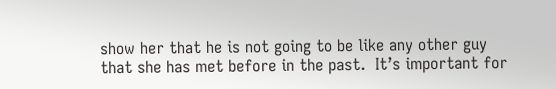show her that he is not going to be like any other guy that she has met before in the past.  It’s important for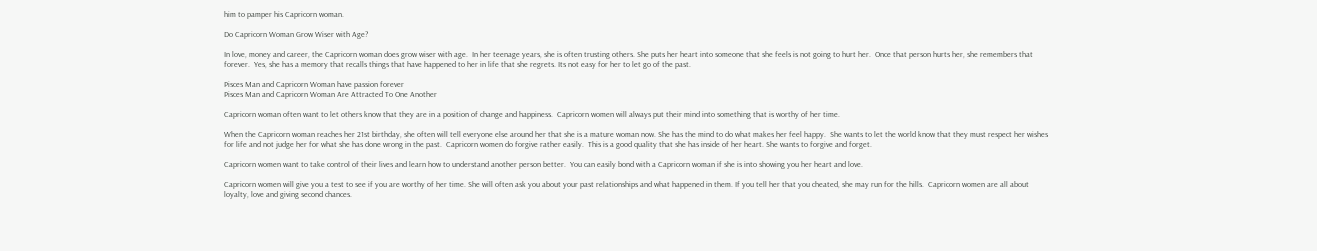him to pamper his Capricorn woman.

Do Capricorn Woman Grow Wiser with Age?

In love, money and career, the Capricorn woman does grow wiser with age.  In her teenage years, she is often trusting others. She puts her heart into someone that she feels is not going to hurt her.  Once that person hurts her, she remembers that forever.  Yes, she has a memory that recalls things that have happened to her in life that she regrets. Its not easy for her to let go of the past.

Pisces Man and Capricorn Woman have passion forever
Pisces Man and Capricorn Woman Are Attracted To One Another

Capricorn woman often want to let others know that they are in a position of change and happiness.  Capricorn women will always put their mind into something that is worthy of her time.

When the Capricorn woman reaches her 21st birthday, she often will tell everyone else around her that she is a mature woman now. She has the mind to do what makes her feel happy.  She wants to let the world know that they must respect her wishes for life and not judge her for what she has done wrong in the past.  Capricorn women do forgive rather easily.  This is a good quality that she has inside of her heart. She wants to forgive and forget.

Capricorn women want to take control of their lives and learn how to understand another person better.  You can easily bond with a Capricorn woman if she is into showing you her heart and love.

Capricorn women will give you a test to see if you are worthy of her time. She will often ask you about your past relationships and what happened in them. If you tell her that you cheated, she may run for the hills.  Capricorn women are all about loyalty, love and giving second chances.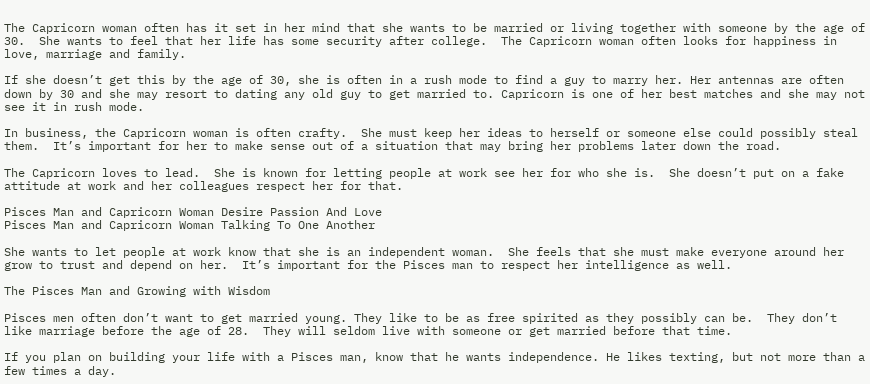The Capricorn woman often has it set in her mind that she wants to be married or living together with someone by the age of 30.  She wants to feel that her life has some security after college.  The Capricorn woman often looks for happiness in love, marriage and family.

If she doesn’t get this by the age of 30, she is often in a rush mode to find a guy to marry her. Her antennas are often down by 30 and she may resort to dating any old guy to get married to. Capricorn is one of her best matches and she may not see it in rush mode.

In business, the Capricorn woman is often crafty.  She must keep her ideas to herself or someone else could possibly steal them.  It’s important for her to make sense out of a situation that may bring her problems later down the road.

The Capricorn loves to lead.  She is known for letting people at work see her for who she is.  She doesn’t put on a fake attitude at work and her colleagues respect her for that.

Pisces Man and Capricorn Woman Desire Passion And Love
Pisces Man and Capricorn Woman Talking To One Another

She wants to let people at work know that she is an independent woman.  She feels that she must make everyone around her grow to trust and depend on her.  It’s important for the Pisces man to respect her intelligence as well.

The Pisces Man and Growing with Wisdom

Pisces men often don’t want to get married young. They like to be as free spirited as they possibly can be.  They don’t like marriage before the age of 28.  They will seldom live with someone or get married before that time.

If you plan on building your life with a Pisces man, know that he wants independence. He likes texting, but not more than a few times a day.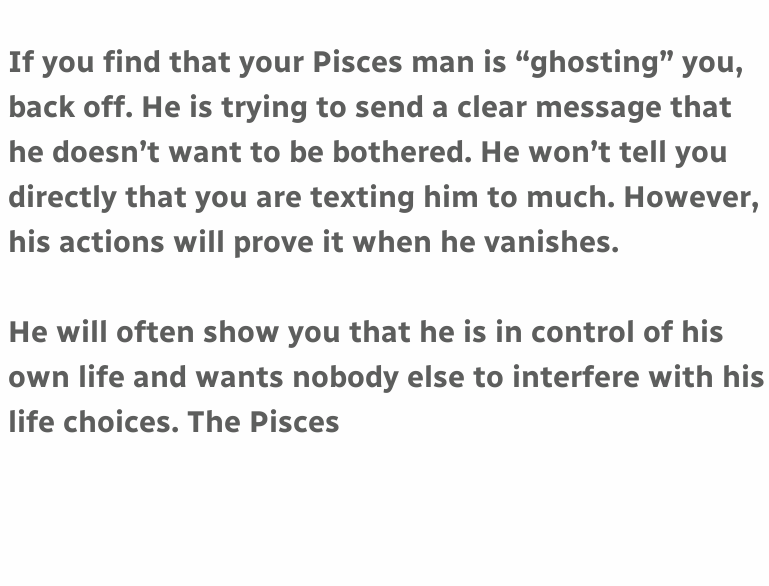If you find that your Pisces man is “ghosting” you, back off. He is trying to send a clear message that he doesn’t want to be bothered. He won’t tell you directly that you are texting him to much. However, his actions will prove it when he vanishes.

He will often show you that he is in control of his own life and wants nobody else to interfere with his life choices. The Pisces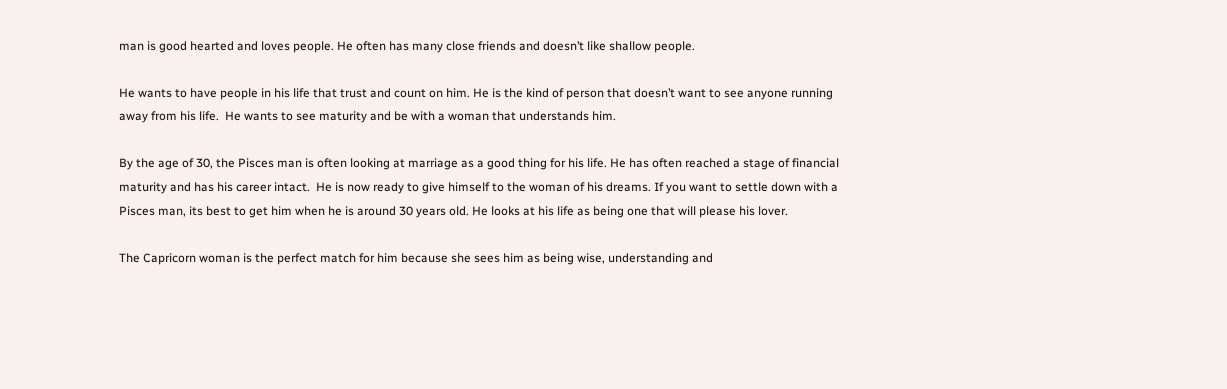man is good hearted and loves people. He often has many close friends and doesn’t like shallow people.

He wants to have people in his life that trust and count on him. He is the kind of person that doesn’t want to see anyone running away from his life.  He wants to see maturity and be with a woman that understands him.

By the age of 30, the Pisces man is often looking at marriage as a good thing for his life. He has often reached a stage of financial maturity and has his career intact.  He is now ready to give himself to the woman of his dreams. If you want to settle down with a Pisces man, its best to get him when he is around 30 years old. He looks at his life as being one that will please his lover.

The Capricorn woman is the perfect match for him because she sees him as being wise, understanding and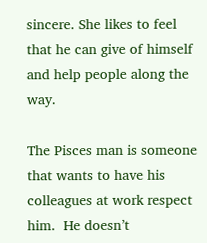sincere. She likes to feel that he can give of himself and help people along the way.

The Pisces man is someone that wants to have his colleagues at work respect him.  He doesn’t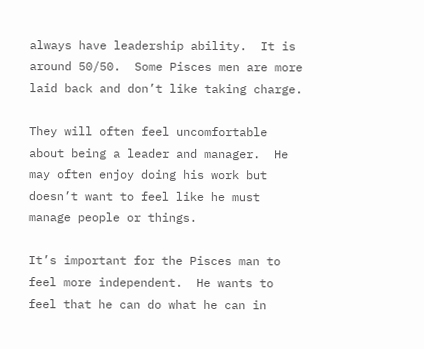always have leadership ability.  It is around 50/50.  Some Pisces men are more laid back and don’t like taking charge.

They will often feel uncomfortable about being a leader and manager.  He may often enjoy doing his work but doesn’t want to feel like he must manage people or things.

It’s important for the Pisces man to feel more independent.  He wants to feel that he can do what he can in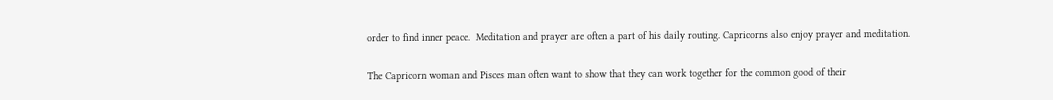order to find inner peace.  Meditation and prayer are often a part of his daily routing. Capricorns also enjoy prayer and meditation.

The Capricorn woman and Pisces man often want to show that they can work together for the common good of their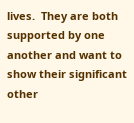lives.  They are both supported by one another and want to show their significant other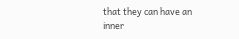that they can have an inner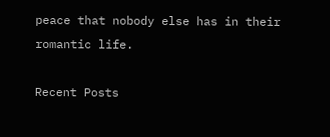peace that nobody else has in their romantic life.

Recent Posts